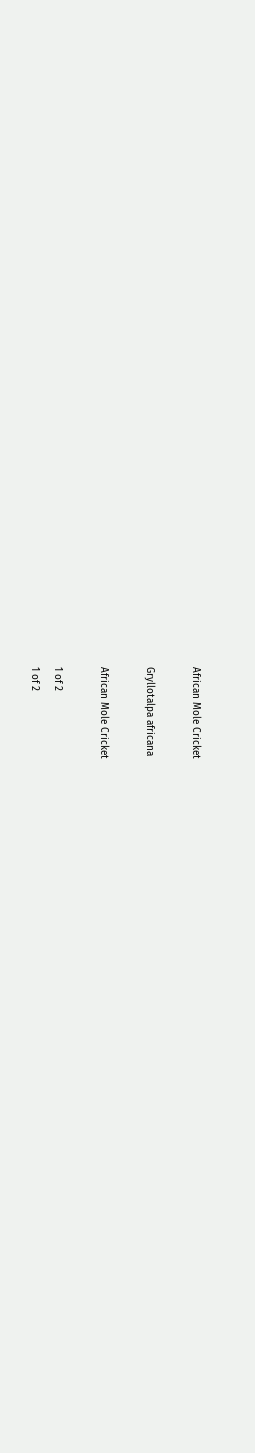African Mole Cricket

Gryllotalpa africana

African Mole Cricket

1 of 2
1 of 2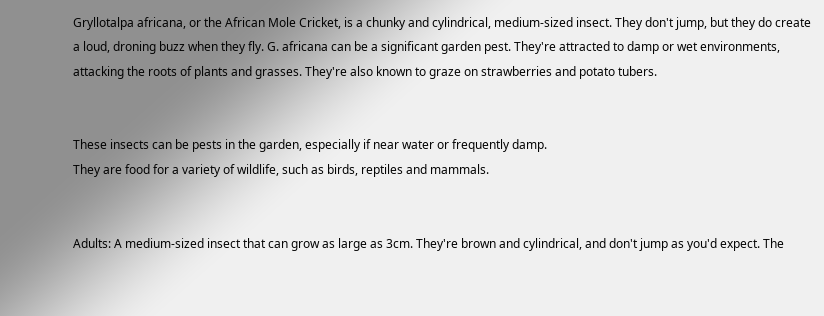Gryllotalpa africana, or the African Mole Cricket, is a chunky and cylindrical, medium-sized insect. They don't jump, but they do create a loud, droning buzz when they fly. G. africana can be a significant garden pest. They're attracted to damp or wet environments, attacking the roots of plants and grasses. They're also known to graze on strawberries and potato tubers.


These insects can be pests in the garden, especially if near water or frequently damp.
They are food for a variety of wildlife, such as birds, reptiles and mammals.


Adults: A medium-sized insect that can grow as large as 3cm. They're brown and cylindrical, and don't jump as you'd expect. The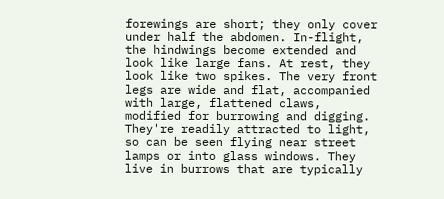forewings are short; they only cover under half the abdomen. In-flight, the hindwings become extended and look like large fans. At rest, they look like two spikes. The very front legs are wide and flat, accompanied with large, flattened claws, modified for burrowing and digging. They're readily attracted to light, so can be seen flying near street lamps or into glass windows. They live in burrows that are typically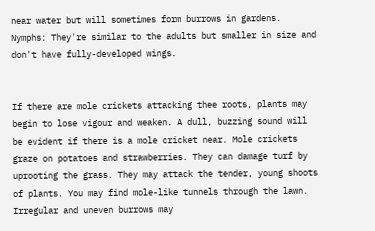near water but will sometimes form burrows in gardens. Nymphs: They're similar to the adults but smaller in size and don't have fully-developed wings.


If there are mole crickets attacking thee roots, plants may begin to lose vigour and weaken. A dull, buzzing sound will be evident if there is a mole cricket near. Mole crickets graze on potatoes and strawberries. They can damage turf by uprooting the grass. They may attack the tender, young shoots of plants. You may find mole-like tunnels through the lawn. Irregular and uneven burrows may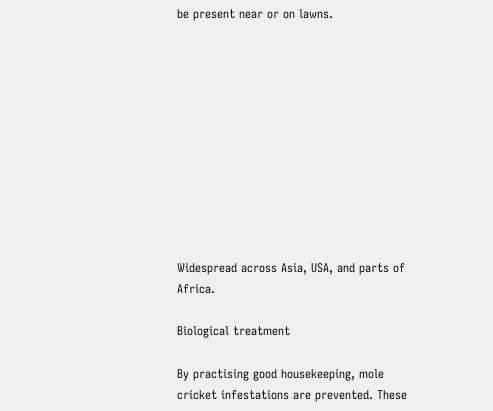be present near or on lawns.











Widespread across Asia, USA, and parts of Africa.

Biological treatment

By practising good housekeeping, mole cricket infestations are prevented. These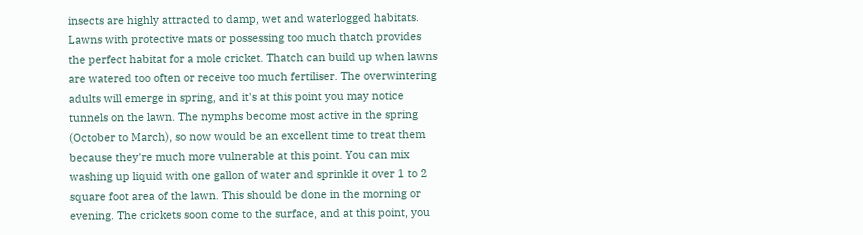insects are highly attracted to damp, wet and waterlogged habitats. Lawns with protective mats or possessing too much thatch provides the perfect habitat for a mole cricket. Thatch can build up when lawns are watered too often or receive too much fertiliser. The overwintering adults will emerge in spring, and it's at this point you may notice tunnels on the lawn. The nymphs become most active in the spring (October to March), so now would be an excellent time to treat them because they're much more vulnerable at this point. You can mix washing up liquid with one gallon of water and sprinkle it over 1 to 2 square foot area of the lawn. This should be done in the morning or evening. The crickets soon come to the surface, and at this point, you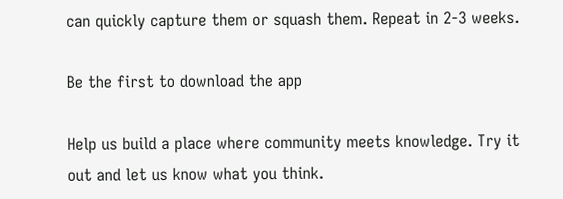can quickly capture them or squash them. Repeat in 2-3 weeks.

Be the first to download the app

Help us build a place where community meets knowledge. Try it out and let us know what you think.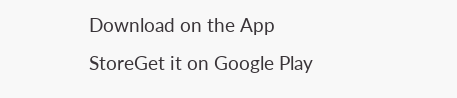Download on the App StoreGet it on Google Play